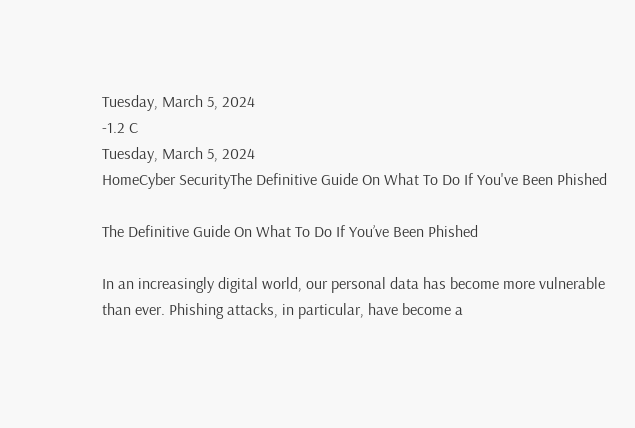Tuesday, March 5, 2024
-1.2 C
Tuesday, March 5, 2024
HomeCyber SecurityThe Definitive Guide On What To Do If You've Been Phished

The Definitive Guide On What To Do If You’ve Been Phished

In an increasingly digital world, our personal data has become more vulnerable than ever. Phishing attacks, in particular, have become a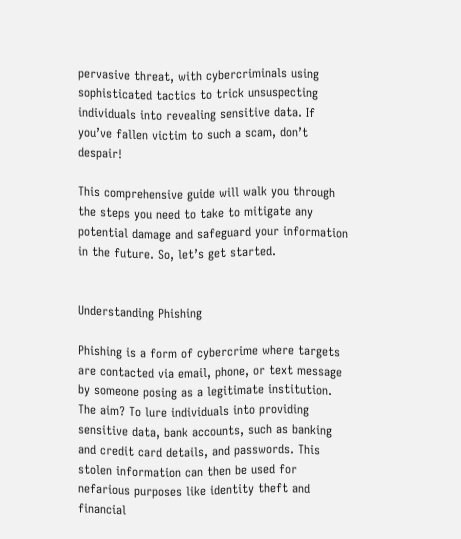pervasive threat, with cybercriminals using sophisticated tactics to trick unsuspecting individuals into revealing sensitive data. If you’ve fallen victim to such a scam, don’t despair!

This comprehensive guide will walk you through the steps you need to take to mitigate any potential damage and safeguard your information in the future. So, let’s get started.


Understanding Phishing

Phishing is a form of cybercrime where targets are contacted via email, phone, or text message by someone posing as a legitimate institution. The aim? To lure individuals into providing sensitive data, bank accounts, such as banking and credit card details, and passwords. This stolen information can then be used for nefarious purposes like identity theft and financial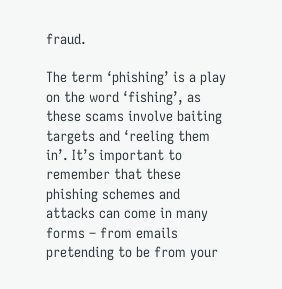fraud.

The term ‘phishing’ is a play on the word ‘fishing’, as these scams involve baiting targets and ‘reeling them in’. It’s important to remember that these phishing schemes and attacks can come in many forms – from emails pretending to be from your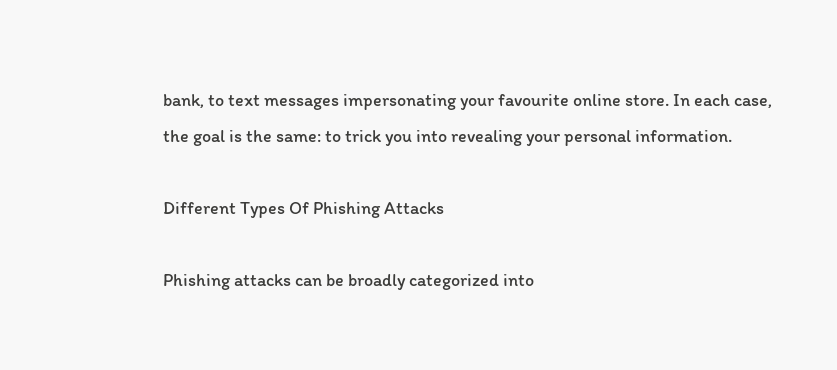bank, to text messages impersonating your favourite online store. In each case, the goal is the same: to trick you into revealing your personal information.

Different Types Of Phishing Attacks

Phishing attacks can be broadly categorized into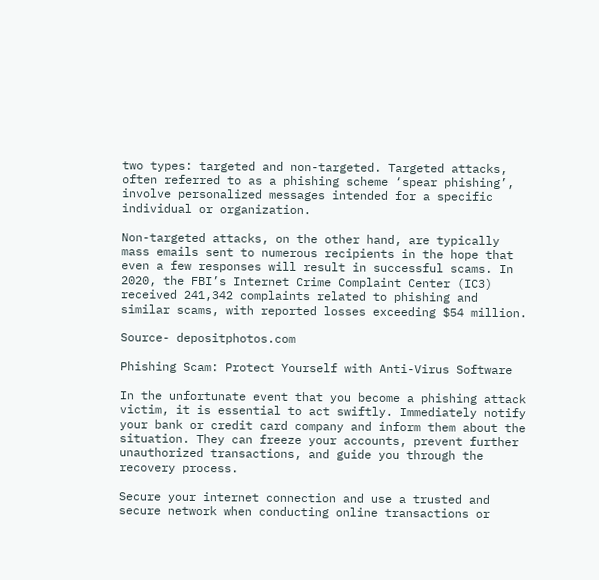two types: targeted and non-targeted. Targeted attacks, often referred to as a phishing scheme ‘spear phishing’, involve personalized messages intended for a specific individual or organization.

Non-targeted attacks, on the other hand, are typically mass emails sent to numerous recipients in the hope that even a few responses will result in successful scams. In 2020, the FBI’s Internet Crime Complaint Center (IC3) received 241,342 complaints related to phishing and similar scams, with reported losses exceeding $54 million.

Source- depositphotos.com

Phishing Scam: Protect Yourself with Anti-Virus Software

In the unfortunate event that you become a phishing attack victim, it is essential to act swiftly. Immediately notify your bank or credit card company and inform them about the situation. They can freeze your accounts, prevent further unauthorized transactions, and guide you through the recovery process.

Secure your internet connection and use a trusted and secure network when conducting online transactions or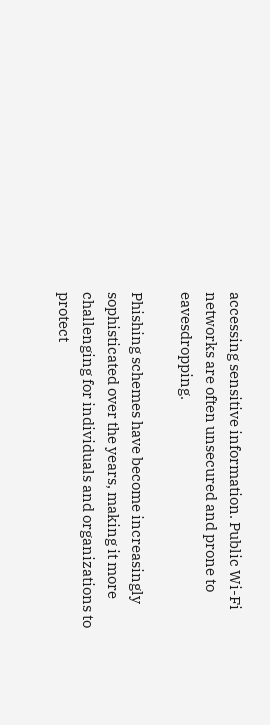accessing sensitive information. Public Wi-Fi networks are often unsecured and prone to eavesdropping.

Phishing schemes have become increasingly sophisticated over the years, making it more challenging for individuals and organizations to protect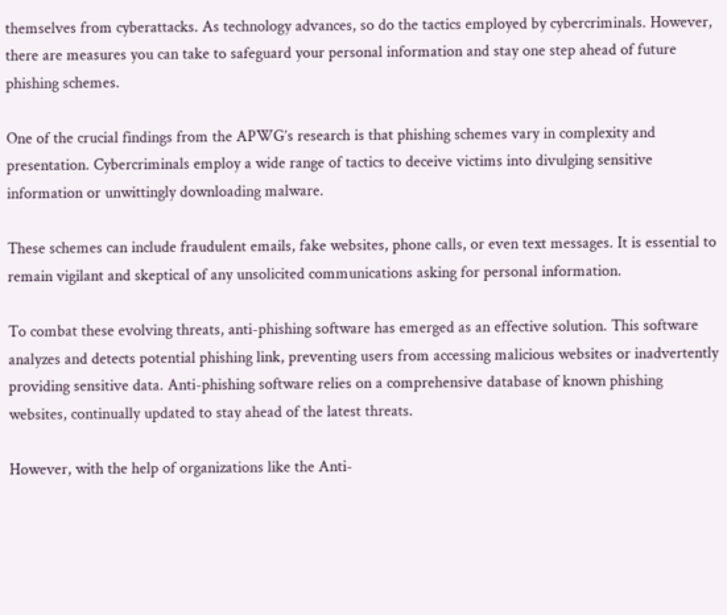themselves from cyberattacks. As technology advances, so do the tactics employed by cybercriminals. However, there are measures you can take to safeguard your personal information and stay one step ahead of future phishing schemes.

One of the crucial findings from the APWG’s research is that phishing schemes vary in complexity and presentation. Cybercriminals employ a wide range of tactics to deceive victims into divulging sensitive information or unwittingly downloading malware.

These schemes can include fraudulent emails, fake websites, phone calls, or even text messages. It is essential to remain vigilant and skeptical of any unsolicited communications asking for personal information.

To combat these evolving threats, anti-phishing software has emerged as an effective solution. This software analyzes and detects potential phishing link, preventing users from accessing malicious websites or inadvertently providing sensitive data. Anti-phishing software relies on a comprehensive database of known phishing websites, continually updated to stay ahead of the latest threats.

However, with the help of organizations like the Anti-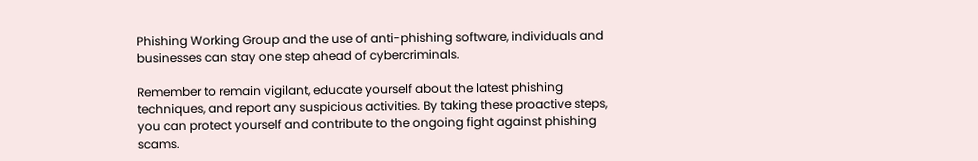Phishing Working Group and the use of anti-phishing software, individuals and businesses can stay one step ahead of cybercriminals.

Remember to remain vigilant, educate yourself about the latest phishing techniques, and report any suspicious activities. By taking these proactive steps, you can protect yourself and contribute to the ongoing fight against phishing scams.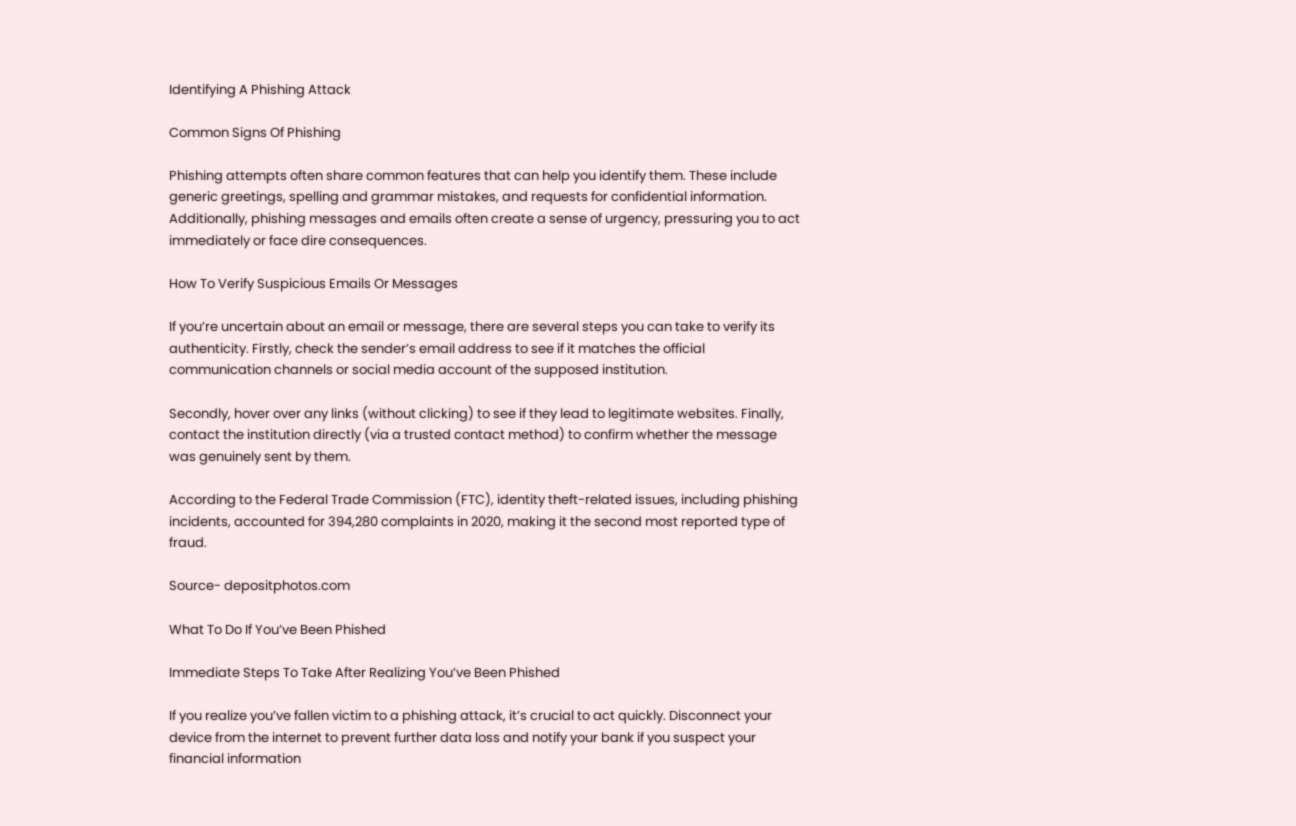Identifying A Phishing Attack

Common Signs Of Phishing

Phishing attempts often share common features that can help you identify them. These include generic greetings, spelling and grammar mistakes, and requests for confidential information. Additionally, phishing messages and emails often create a sense of urgency, pressuring you to act immediately or face dire consequences.

How To Verify Suspicious Emails Or Messages

If you’re uncertain about an email or message, there are several steps you can take to verify its authenticity. Firstly, check the sender’s email address to see if it matches the official communication channels or social media account of the supposed institution.

Secondly, hover over any links (without clicking) to see if they lead to legitimate websites. Finally, contact the institution directly (via a trusted contact method) to confirm whether the message was genuinely sent by them.

According to the Federal Trade Commission (FTC), identity theft-related issues, including phishing incidents, accounted for 394,280 complaints in 2020, making it the second most reported type of fraud.

Source- depositphotos.com

What To Do If You’ve Been Phished

Immediate Steps To Take After Realizing You’ve Been Phished

If you realize you’ve fallen victim to a phishing attack, it’s crucial to act quickly. Disconnect your device from the internet to prevent further data loss and notify your bank if you suspect your financial information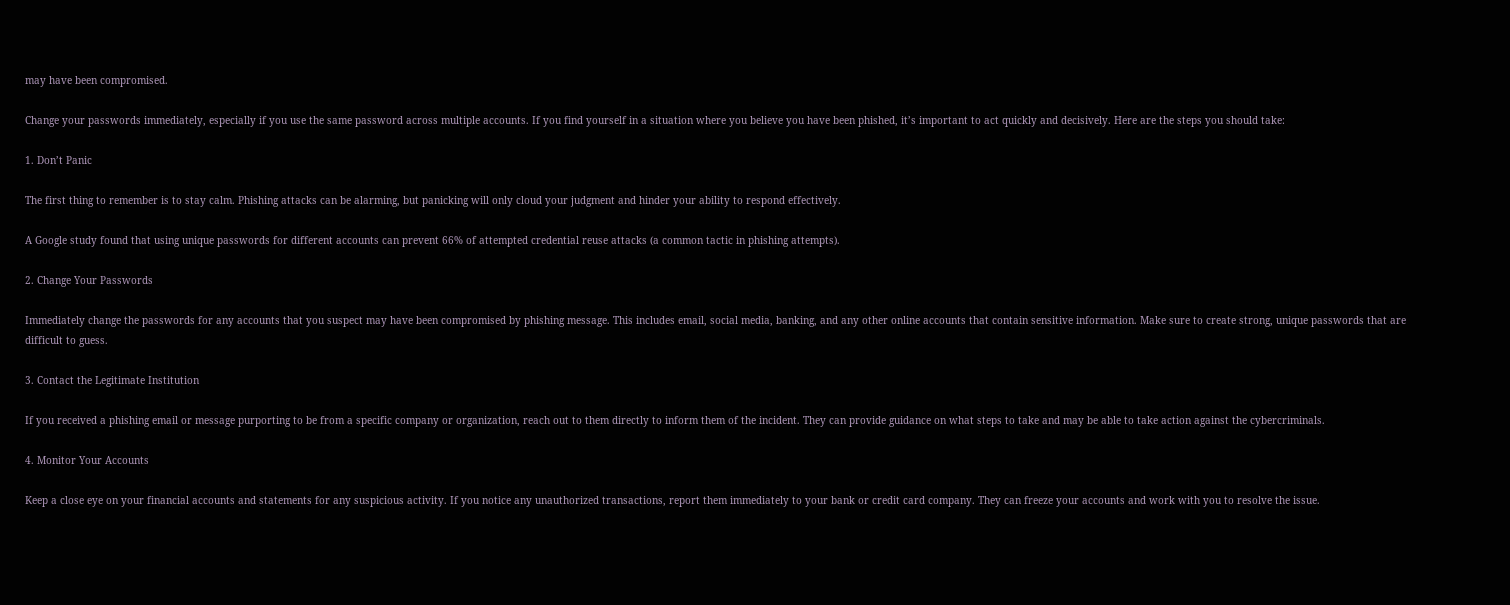may have been compromised.

Change your passwords immediately, especially if you use the same password across multiple accounts. If you find yourself in a situation where you believe you have been phished, it’s important to act quickly and decisively. Here are the steps you should take:

1. Don’t Panic

The first thing to remember is to stay calm. Phishing attacks can be alarming, but panicking will only cloud your judgment and hinder your ability to respond effectively.

A Google study found that using unique passwords for different accounts can prevent 66% of attempted credential reuse attacks (a common tactic in phishing attempts).

2. Change Your Passwords

Immediately change the passwords for any accounts that you suspect may have been compromised by phishing message. This includes email, social media, banking, and any other online accounts that contain sensitive information. Make sure to create strong, unique passwords that are difficult to guess.

3. Contact the Legitimate Institution

If you received a phishing email or message purporting to be from a specific company or organization, reach out to them directly to inform them of the incident. They can provide guidance on what steps to take and may be able to take action against the cybercriminals.

4. Monitor Your Accounts

Keep a close eye on your financial accounts and statements for any suspicious activity. If you notice any unauthorized transactions, report them immediately to your bank or credit card company. They can freeze your accounts and work with you to resolve the issue.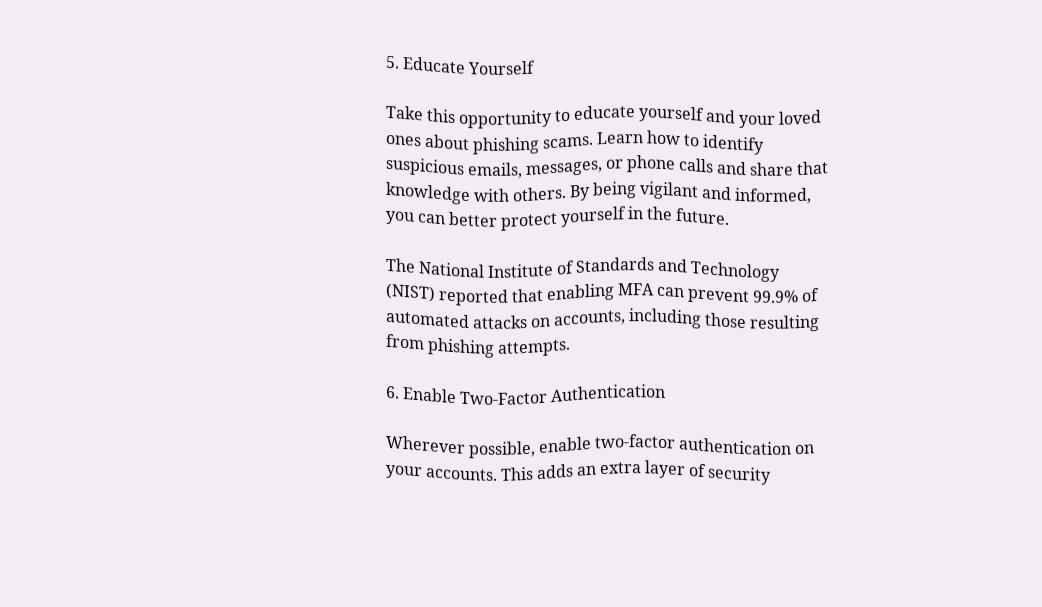5. Educate Yourself

Take this opportunity to educate yourself and your loved ones about phishing scams. Learn how to identify suspicious emails, messages, or phone calls and share that knowledge with others. By being vigilant and informed, you can better protect yourself in the future.

The National Institute of Standards and Technology (NIST) reported that enabling MFA can prevent 99.9% of automated attacks on accounts, including those resulting from phishing attempts.

6. Enable Two-Factor Authentication

Wherever possible, enable two-factor authentication on your accounts. This adds an extra layer of security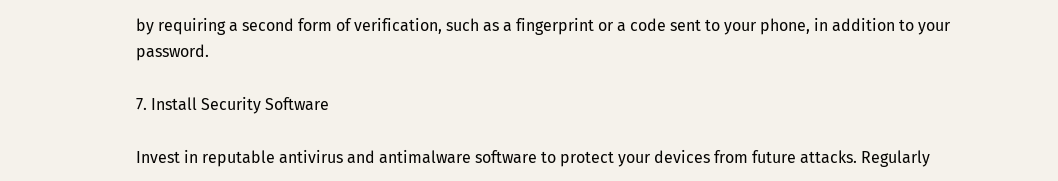by requiring a second form of verification, such as a fingerprint or a code sent to your phone, in addition to your password.

7. Install Security Software

Invest in reputable antivirus and antimalware software to protect your devices from future attacks. Regularly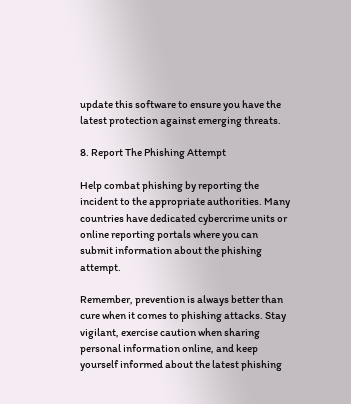update this software to ensure you have the latest protection against emerging threats.

8. Report The Phishing Attempt

Help combat phishing by reporting the incident to the appropriate authorities. Many countries have dedicated cybercrime units or online reporting portals where you can submit information about the phishing attempt.

Remember, prevention is always better than cure when it comes to phishing attacks. Stay vigilant, exercise caution when sharing personal information online, and keep yourself informed about the latest phishing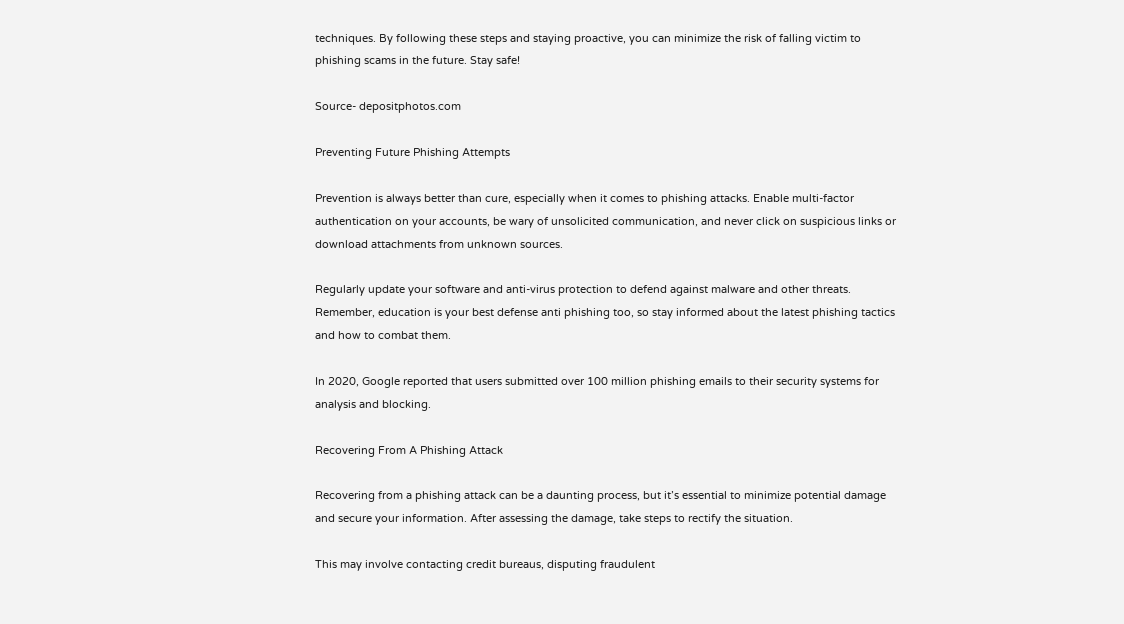techniques. By following these steps and staying proactive, you can minimize the risk of falling victim to phishing scams in the future. Stay safe!

Source- depositphotos.com

Preventing Future Phishing Attempts

Prevention is always better than cure, especially when it comes to phishing attacks. Enable multi-factor authentication on your accounts, be wary of unsolicited communication, and never click on suspicious links or download attachments from unknown sources.

Regularly update your software and anti-virus protection to defend against malware and other threats. Remember, education is your best defense anti phishing too, so stay informed about the latest phishing tactics and how to combat them.

In 2020, Google reported that users submitted over 100 million phishing emails to their security systems for analysis and blocking.

Recovering From A Phishing Attack

Recovering from a phishing attack can be a daunting process, but it’s essential to minimize potential damage and secure your information. After assessing the damage, take steps to rectify the situation.

This may involve contacting credit bureaus, disputing fraudulent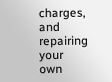charges, and repairing your own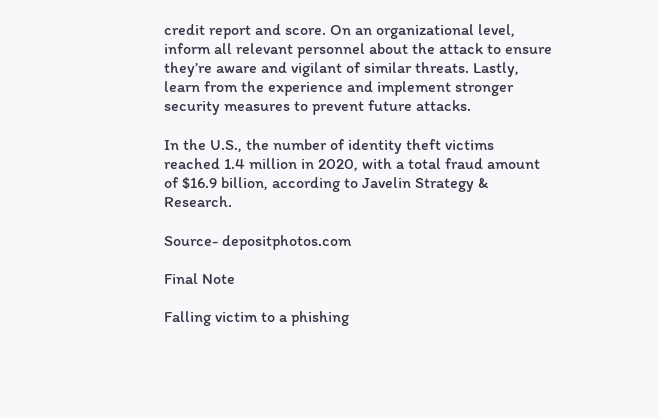credit report and score. On an organizational level, inform all relevant personnel about the attack to ensure they’re aware and vigilant of similar threats. Lastly, learn from the experience and implement stronger security measures to prevent future attacks.

In the U.S., the number of identity theft victims reached 1.4 million in 2020, with a total fraud amount of $16.9 billion, according to Javelin Strategy & Research.

Source- depositphotos.com

Final Note

Falling victim to a phishing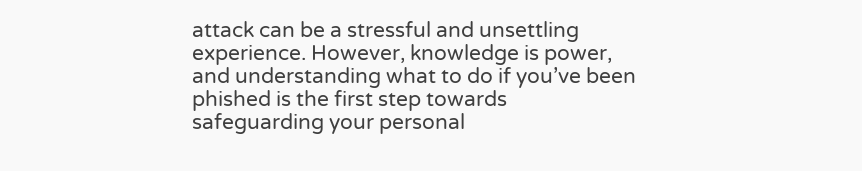attack can be a stressful and unsettling experience. However, knowledge is power, and understanding what to do if you’ve been phished is the first step towards safeguarding your personal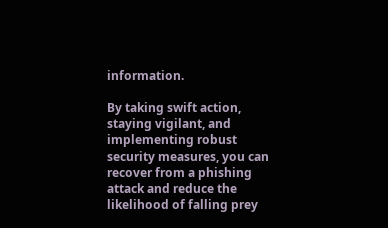information.

By taking swift action, staying vigilant, and implementing robust security measures, you can recover from a phishing attack and reduce the likelihood of falling prey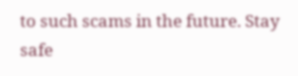to such scams in the future. Stay safe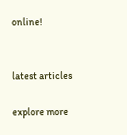online!


latest articles

explore more